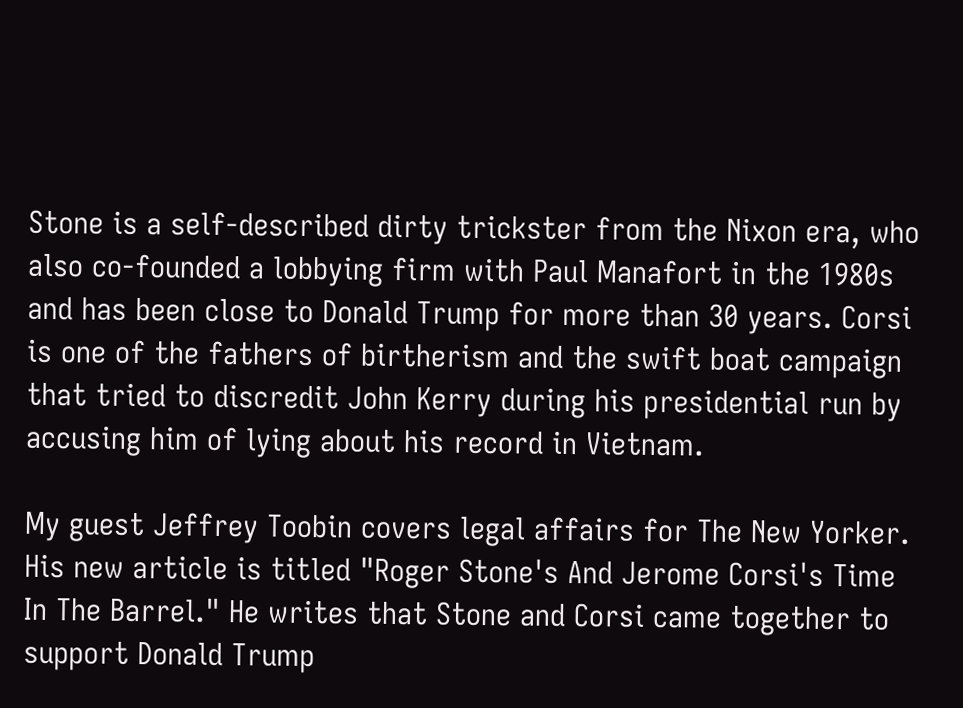Stone is a self-described dirty trickster from the Nixon era, who also co-founded a lobbying firm with Paul Manafort in the 1980s and has been close to Donald Trump for more than 30 years. Corsi is one of the fathers of birtherism and the swift boat campaign that tried to discredit John Kerry during his presidential run by accusing him of lying about his record in Vietnam.

My guest Jeffrey Toobin covers legal affairs for The New Yorker. His new article is titled "Roger Stone's And Jerome Corsi's Time In The Barrel." He writes that Stone and Corsi came together to support Donald Trump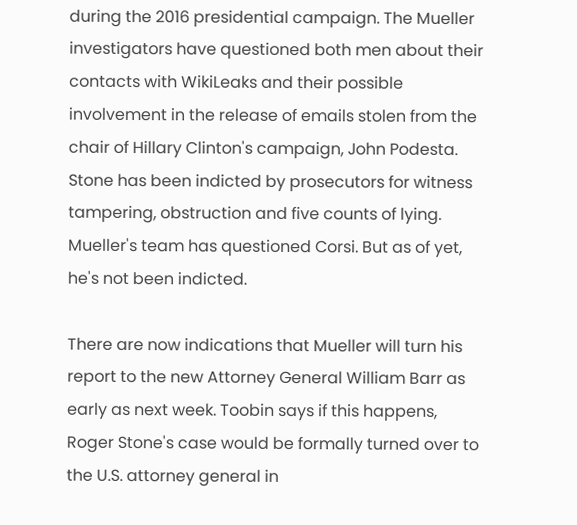during the 2016 presidential campaign. The Mueller investigators have questioned both men about their contacts with WikiLeaks and their possible involvement in the release of emails stolen from the chair of Hillary Clinton's campaign, John Podesta. Stone has been indicted by prosecutors for witness tampering, obstruction and five counts of lying. Mueller's team has questioned Corsi. But as of yet, he's not been indicted.

There are now indications that Mueller will turn his report to the new Attorney General William Barr as early as next week. Toobin says if this happens, Roger Stone's case would be formally turned over to the U.S. attorney general in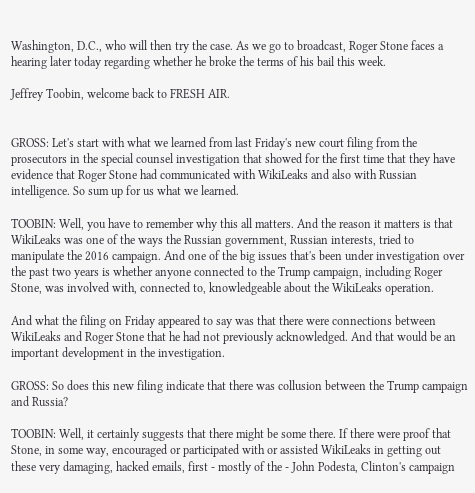Washington, D.C., who will then try the case. As we go to broadcast, Roger Stone faces a hearing later today regarding whether he broke the terms of his bail this week.

Jeffrey Toobin, welcome back to FRESH AIR.


GROSS: Let's start with what we learned from last Friday's new court filing from the prosecutors in the special counsel investigation that showed for the first time that they have evidence that Roger Stone had communicated with WikiLeaks and also with Russian intelligence. So sum up for us what we learned.

TOOBIN: Well, you have to remember why this all matters. And the reason it matters is that WikiLeaks was one of the ways the Russian government, Russian interests, tried to manipulate the 2016 campaign. And one of the big issues that's been under investigation over the past two years is whether anyone connected to the Trump campaign, including Roger Stone, was involved with, connected to, knowledgeable about the WikiLeaks operation.

And what the filing on Friday appeared to say was that there were connections between WikiLeaks and Roger Stone that he had not previously acknowledged. And that would be an important development in the investigation.

GROSS: So does this new filing indicate that there was collusion between the Trump campaign and Russia?

TOOBIN: Well, it certainly suggests that there might be some there. If there were proof that Stone, in some way, encouraged or participated with or assisted WikiLeaks in getting out these very damaging, hacked emails, first - mostly of the - John Podesta, Clinton's campaign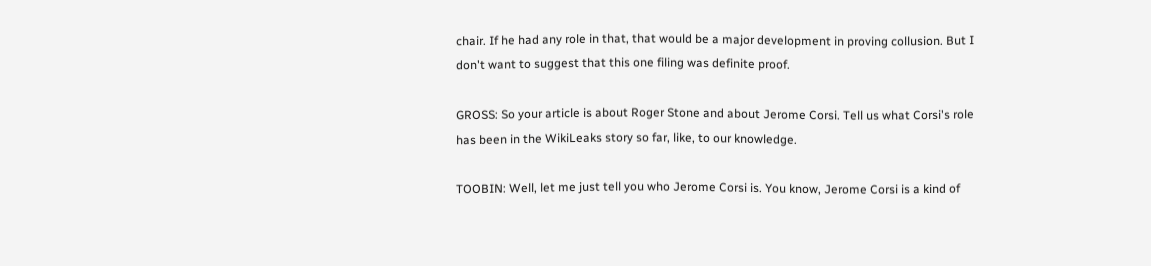chair. If he had any role in that, that would be a major development in proving collusion. But I don't want to suggest that this one filing was definite proof.

GROSS: So your article is about Roger Stone and about Jerome Corsi. Tell us what Corsi's role has been in the WikiLeaks story so far, like, to our knowledge.

TOOBIN: Well, let me just tell you who Jerome Corsi is. You know, Jerome Corsi is a kind of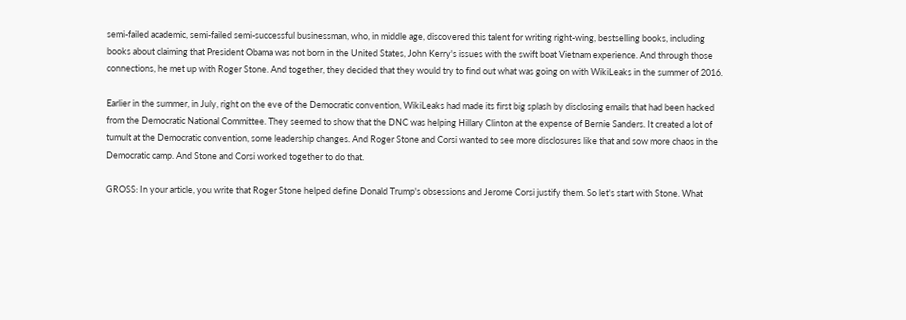semi-failed academic, semi-failed semi-successful businessman, who, in middle age, discovered this talent for writing right-wing, bestselling books, including books about claiming that President Obama was not born in the United States, John Kerry's issues with the swift boat Vietnam experience. And through those connections, he met up with Roger Stone. And together, they decided that they would try to find out what was going on with WikiLeaks in the summer of 2016.

Earlier in the summer, in July, right on the eve of the Democratic convention, WikiLeaks had made its first big splash by disclosing emails that had been hacked from the Democratic National Committee. They seemed to show that the DNC was helping Hillary Clinton at the expense of Bernie Sanders. It created a lot of tumult at the Democratic convention, some leadership changes. And Roger Stone and Corsi wanted to see more disclosures like that and sow more chaos in the Democratic camp. And Stone and Corsi worked together to do that.

GROSS: In your article, you write that Roger Stone helped define Donald Trump's obsessions and Jerome Corsi justify them. So let's start with Stone. What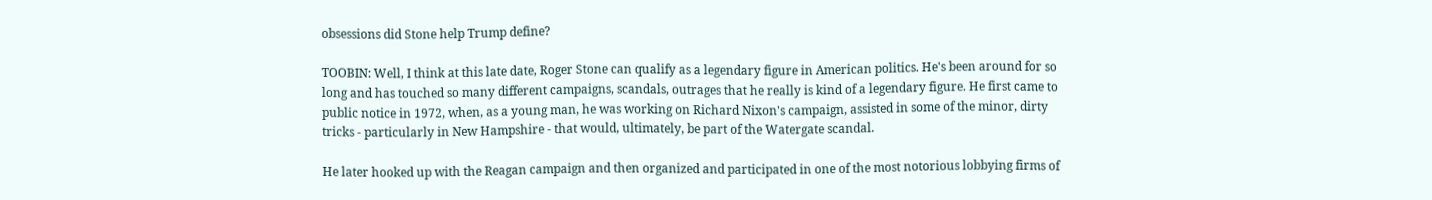obsessions did Stone help Trump define?

TOOBIN: Well, I think at this late date, Roger Stone can qualify as a legendary figure in American politics. He's been around for so long and has touched so many different campaigns, scandals, outrages that he really is kind of a legendary figure. He first came to public notice in 1972, when, as a young man, he was working on Richard Nixon's campaign, assisted in some of the minor, dirty tricks - particularly in New Hampshire - that would, ultimately, be part of the Watergate scandal.

He later hooked up with the Reagan campaign and then organized and participated in one of the most notorious lobbying firms of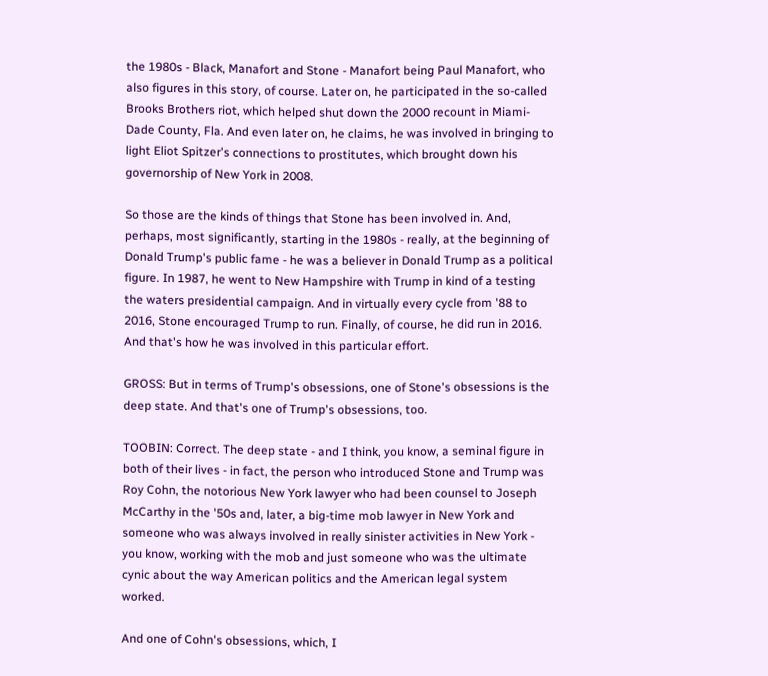the 1980s - Black, Manafort and Stone - Manafort being Paul Manafort, who also figures in this story, of course. Later on, he participated in the so-called Brooks Brothers riot, which helped shut down the 2000 recount in Miami-Dade County, Fla. And even later on, he claims, he was involved in bringing to light Eliot Spitzer's connections to prostitutes, which brought down his governorship of New York in 2008.

So those are the kinds of things that Stone has been involved in. And, perhaps, most significantly, starting in the 1980s - really, at the beginning of Donald Trump's public fame - he was a believer in Donald Trump as a political figure. In 1987, he went to New Hampshire with Trump in kind of a testing the waters presidential campaign. And in virtually every cycle from '88 to 2016, Stone encouraged Trump to run. Finally, of course, he did run in 2016. And that's how he was involved in this particular effort.

GROSS: But in terms of Trump's obsessions, one of Stone's obsessions is the deep state. And that's one of Trump's obsessions, too.

TOOBIN: Correct. The deep state - and I think, you know, a seminal figure in both of their lives - in fact, the person who introduced Stone and Trump was Roy Cohn, the notorious New York lawyer who had been counsel to Joseph McCarthy in the '50s and, later, a big-time mob lawyer in New York and someone who was always involved in really sinister activities in New York - you know, working with the mob and just someone who was the ultimate cynic about the way American politics and the American legal system worked.

And one of Cohn's obsessions, which, I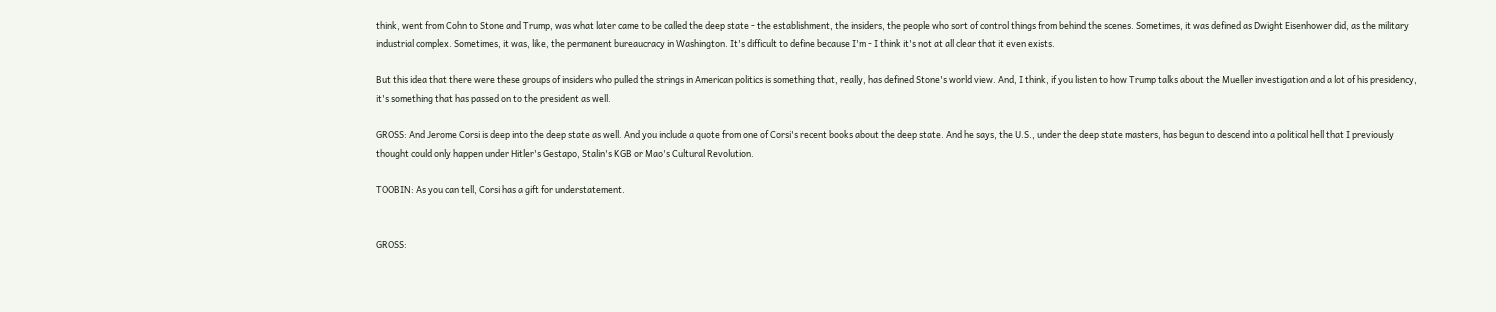think, went from Cohn to Stone and Trump, was what later came to be called the deep state - the establishment, the insiders, the people who sort of control things from behind the scenes. Sometimes, it was defined as Dwight Eisenhower did, as the military industrial complex. Sometimes, it was, like, the permanent bureaucracy in Washington. It's difficult to define because I'm - I think it's not at all clear that it even exists.

But this idea that there were these groups of insiders who pulled the strings in American politics is something that, really, has defined Stone's world view. And, I think, if you listen to how Trump talks about the Mueller investigation and a lot of his presidency, it's something that has passed on to the president as well.

GROSS: And Jerome Corsi is deep into the deep state as well. And you include a quote from one of Corsi's recent books about the deep state. And he says, the U.S., under the deep state masters, has begun to descend into a political hell that I previously thought could only happen under Hitler's Gestapo, Stalin's KGB or Mao's Cultural Revolution.

TOOBIN: As you can tell, Corsi has a gift for understatement.


GROSS: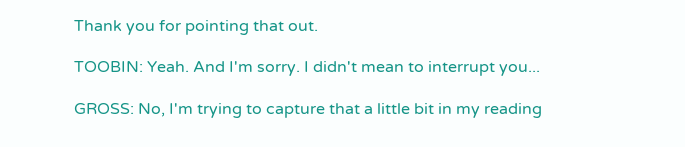Thank you for pointing that out.

TOOBIN: Yeah. And I'm sorry. I didn't mean to interrupt you...

GROSS: No, I'm trying to capture that a little bit in my reading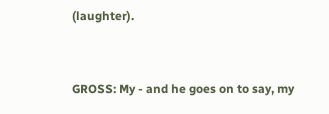(laughter).


GROSS: My - and he goes on to say, my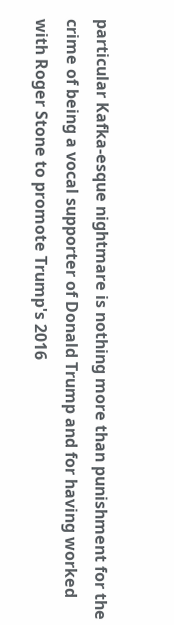particular Kafka-esque nightmare is nothing more than punishment for the crime of being a vocal supporter of Donald Trump and for having worked with Roger Stone to promote Trump's 2016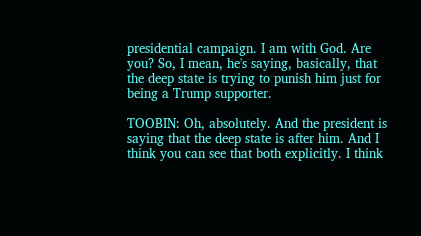presidential campaign. I am with God. Are you? So, I mean, he's saying, basically, that the deep state is trying to punish him just for being a Trump supporter.

TOOBIN: Oh, absolutely. And the president is saying that the deep state is after him. And I think you can see that both explicitly. I think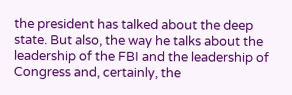the president has talked about the deep state. But also, the way he talks about the leadership of the FBI and the leadership of Congress and, certainly, the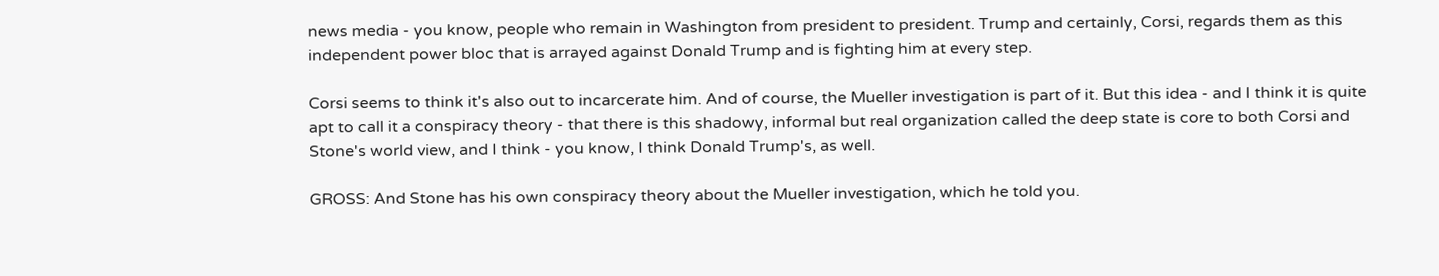news media - you know, people who remain in Washington from president to president. Trump and certainly, Corsi, regards them as this independent power bloc that is arrayed against Donald Trump and is fighting him at every step.

Corsi seems to think it's also out to incarcerate him. And of course, the Mueller investigation is part of it. But this idea - and I think it is quite apt to call it a conspiracy theory - that there is this shadowy, informal but real organization called the deep state is core to both Corsi and Stone's world view, and I think - you know, I think Donald Trump's, as well.

GROSS: And Stone has his own conspiracy theory about the Mueller investigation, which he told you.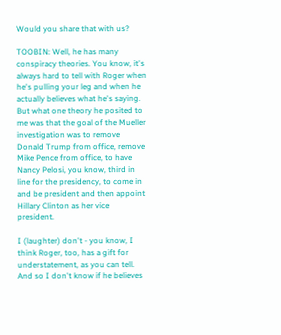Would you share that with us?

TOOBIN: Well, he has many conspiracy theories. You know, it's always hard to tell with Roger when he's pulling your leg and when he actually believes what he's saying. But what one theory he posited to me was that the goal of the Mueller investigation was to remove Donald Trump from office, remove Mike Pence from office, to have Nancy Pelosi, you know, third in line for the presidency, to come in and be president and then appoint Hillary Clinton as her vice president.

I (laughter) don't - you know, I think Roger, too, has a gift for understatement, as you can tell. And so I don't know if he believes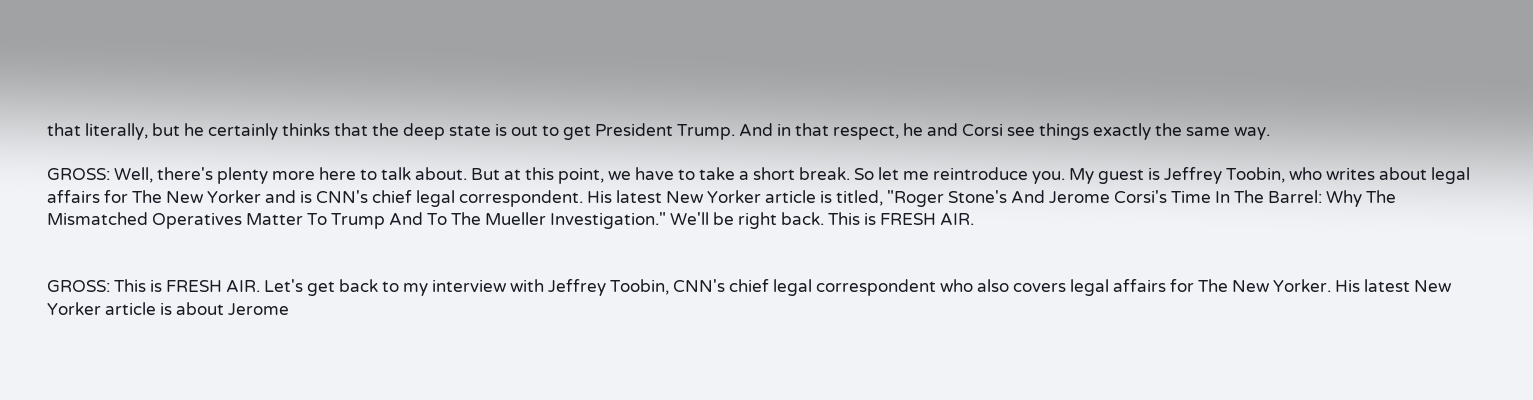that literally, but he certainly thinks that the deep state is out to get President Trump. And in that respect, he and Corsi see things exactly the same way.

GROSS: Well, there's plenty more here to talk about. But at this point, we have to take a short break. So let me reintroduce you. My guest is Jeffrey Toobin, who writes about legal affairs for The New Yorker and is CNN's chief legal correspondent. His latest New Yorker article is titled, "Roger Stone's And Jerome Corsi's Time In The Barrel: Why The Mismatched Operatives Matter To Trump And To The Mueller Investigation." We'll be right back. This is FRESH AIR.


GROSS: This is FRESH AIR. Let's get back to my interview with Jeffrey Toobin, CNN's chief legal correspondent who also covers legal affairs for The New Yorker. His latest New Yorker article is about Jerome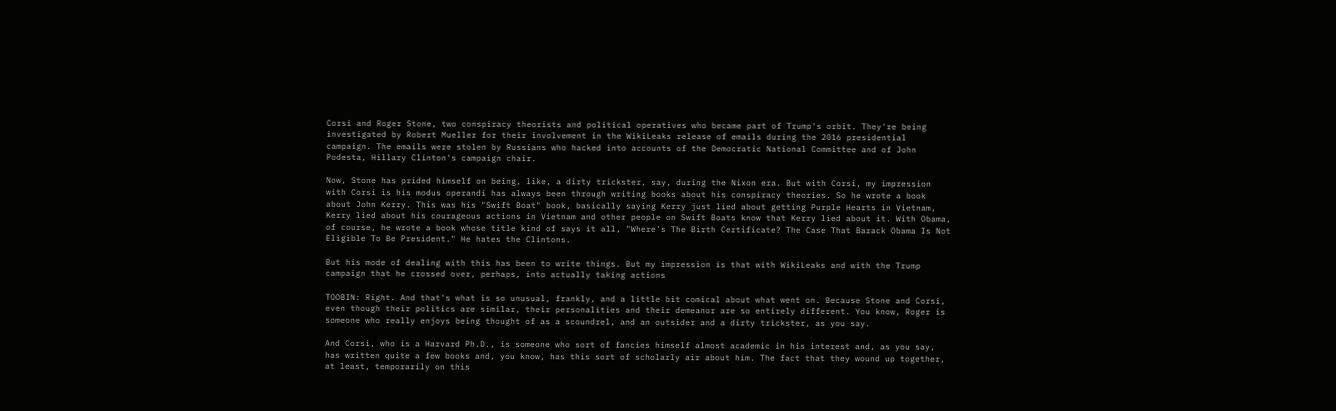Corsi and Roger Stone, two conspiracy theorists and political operatives who became part of Trump's orbit. They're being investigated by Robert Mueller for their involvement in the WikiLeaks release of emails during the 2016 presidential campaign. The emails were stolen by Russians who hacked into accounts of the Democratic National Committee and of John Podesta, Hillary Clinton's campaign chair.

Now, Stone has prided himself on being, like, a dirty trickster, say, during the Nixon era. But with Corsi, my impression with Corsi is his modus operandi has always been through writing books about his conspiracy theories. So he wrote a book about John Kerry. This was his "Swift Boat" book, basically saying Kerry just lied about getting Purple Hearts in Vietnam, Kerry lied about his courageous actions in Vietnam and other people on Swift Boats know that Kerry lied about it. With Obama, of course, he wrote a book whose title kind of says it all, "Where's The Birth Certificate? The Case That Barack Obama Is Not Eligible To Be President." He hates the Clintons.

But his mode of dealing with this has been to write things. But my impression is that with WikiLeaks and with the Trump campaign that he crossed over, perhaps, into actually taking actions

TOOBIN: Right. And that's what is so unusual, frankly, and a little bit comical about what went on. Because Stone and Corsi, even though their politics are similar, their personalities and their demeanor are so entirely different. You know, Roger is someone who really enjoys being thought of as a scoundrel, and an outsider and a dirty trickster, as you say.

And Corsi, who is a Harvard Ph.D., is someone who sort of fancies himself almost academic in his interest and, as you say, has written quite a few books and, you know, has this sort of scholarly air about him. The fact that they wound up together, at least, temporarily on this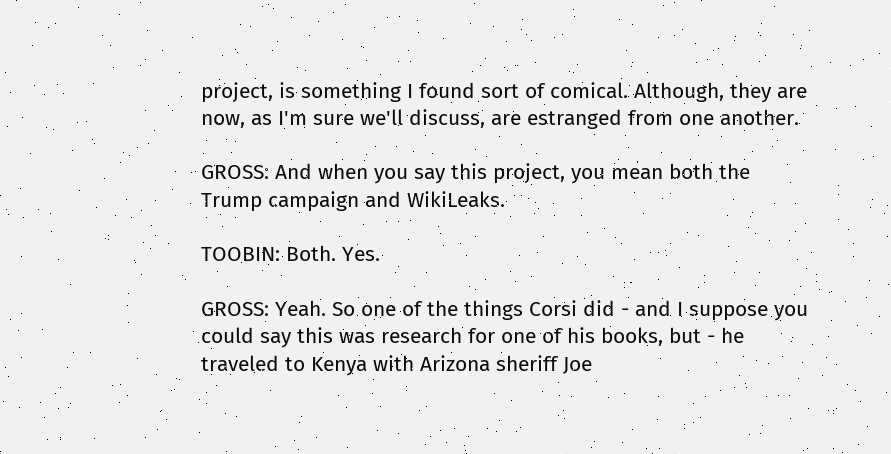project, is something I found sort of comical. Although, they are now, as I'm sure we'll discuss, are estranged from one another.

GROSS: And when you say this project, you mean both the Trump campaign and WikiLeaks.

TOOBIN: Both. Yes.

GROSS: Yeah. So one of the things Corsi did - and I suppose you could say this was research for one of his books, but - he traveled to Kenya with Arizona sheriff Joe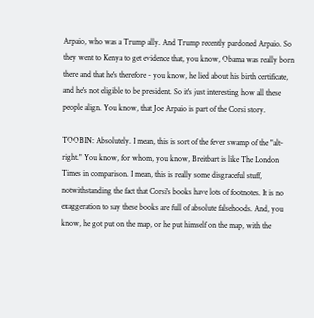Arpaio, who was a Trump ally. And Trump recently pardoned Arpaio. So they went to Kenya to get evidence that, you know, Obama was really born there and that he's therefore - you know, he lied about his birth certificate, and he's not eligible to be president. So it's just interesting how all these people align. You know, that Joe Arpaio is part of the Corsi story.

TOOBIN: Absolutely. I mean, this is sort of the fever swamp of the "alt-right." You know, for whom, you know, Breitbart is like The London Times in comparison. I mean, this is really some disgraceful stuff, notwithstanding the fact that Corsi's books have lots of footnotes. It is no exaggeration to say these books are full of absolute falsehoods. And, you know, he got put on the map, or he put himself on the map, with the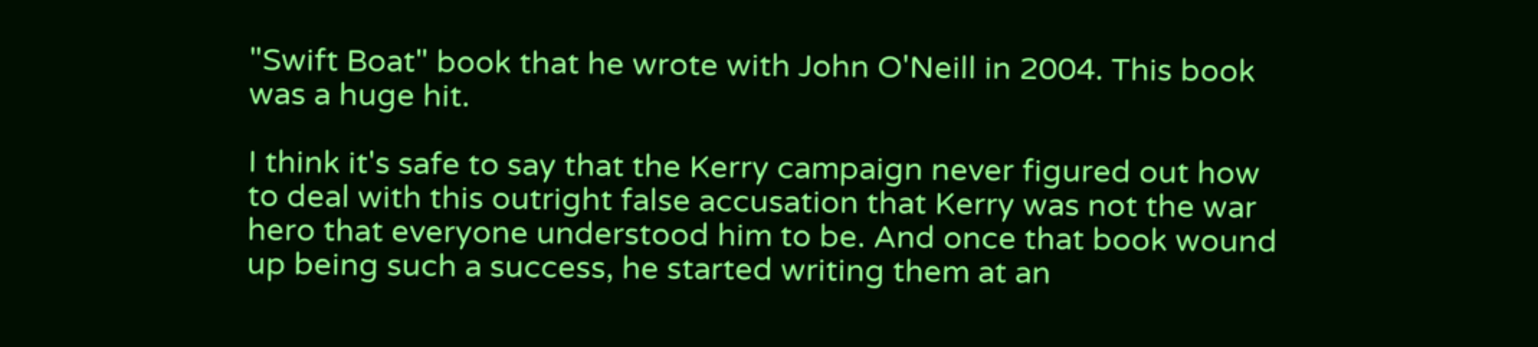"Swift Boat" book that he wrote with John O'Neill in 2004. This book was a huge hit.

I think it's safe to say that the Kerry campaign never figured out how to deal with this outright false accusation that Kerry was not the war hero that everyone understood him to be. And once that book wound up being such a success, he started writing them at an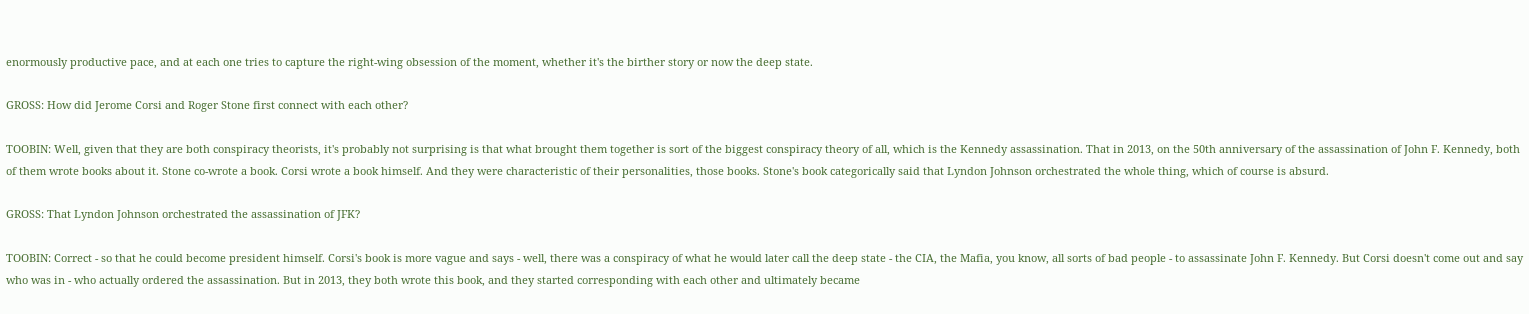enormously productive pace, and at each one tries to capture the right-wing obsession of the moment, whether it's the birther story or now the deep state.

GROSS: How did Jerome Corsi and Roger Stone first connect with each other?

TOOBIN: Well, given that they are both conspiracy theorists, it's probably not surprising is that what brought them together is sort of the biggest conspiracy theory of all, which is the Kennedy assassination. That in 2013, on the 50th anniversary of the assassination of John F. Kennedy, both of them wrote books about it. Stone co-wrote a book. Corsi wrote a book himself. And they were characteristic of their personalities, those books. Stone's book categorically said that Lyndon Johnson orchestrated the whole thing, which of course is absurd.

GROSS: That Lyndon Johnson orchestrated the assassination of JFK?

TOOBIN: Correct - so that he could become president himself. Corsi's book is more vague and says - well, there was a conspiracy of what he would later call the deep state - the CIA, the Mafia, you know, all sorts of bad people - to assassinate John F. Kennedy. But Corsi doesn't come out and say who was in - who actually ordered the assassination. But in 2013, they both wrote this book, and they started corresponding with each other and ultimately became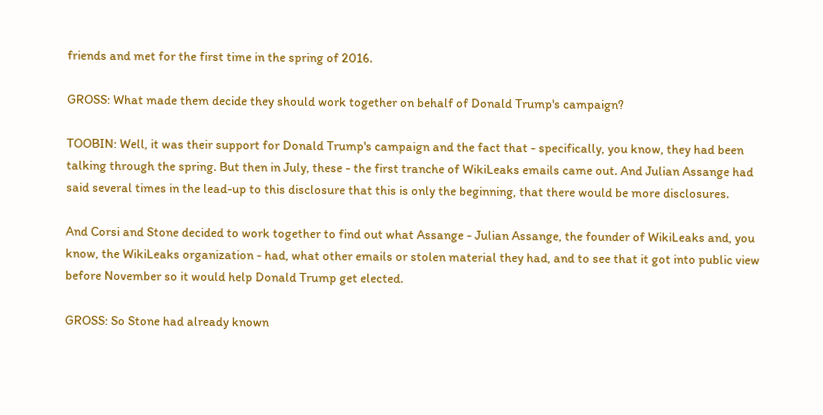friends and met for the first time in the spring of 2016.

GROSS: What made them decide they should work together on behalf of Donald Trump's campaign?

TOOBIN: Well, it was their support for Donald Trump's campaign and the fact that - specifically, you know, they had been talking through the spring. But then in July, these - the first tranche of WikiLeaks emails came out. And Julian Assange had said several times in the lead-up to this disclosure that this is only the beginning, that there would be more disclosures.

And Corsi and Stone decided to work together to find out what Assange - Julian Assange, the founder of WikiLeaks and, you know, the WikiLeaks organization - had, what other emails or stolen material they had, and to see that it got into public view before November so it would help Donald Trump get elected.

GROSS: So Stone had already known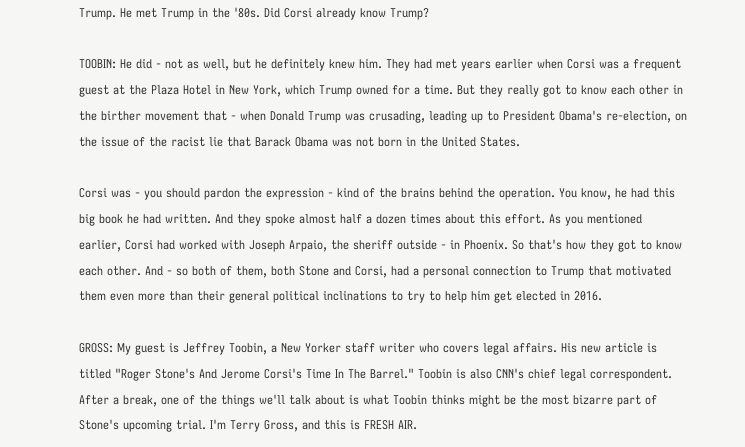Trump. He met Trump in the '80s. Did Corsi already know Trump?

TOOBIN: He did - not as well, but he definitely knew him. They had met years earlier when Corsi was a frequent guest at the Plaza Hotel in New York, which Trump owned for a time. But they really got to know each other in the birther movement that - when Donald Trump was crusading, leading up to President Obama's re-election, on the issue of the racist lie that Barack Obama was not born in the United States.

Corsi was - you should pardon the expression - kind of the brains behind the operation. You know, he had this big book he had written. And they spoke almost half a dozen times about this effort. As you mentioned earlier, Corsi had worked with Joseph Arpaio, the sheriff outside - in Phoenix. So that's how they got to know each other. And - so both of them, both Stone and Corsi, had a personal connection to Trump that motivated them even more than their general political inclinations to try to help him get elected in 2016.

GROSS: My guest is Jeffrey Toobin, a New Yorker staff writer who covers legal affairs. His new article is titled "Roger Stone's And Jerome Corsi's Time In The Barrel." Toobin is also CNN's chief legal correspondent. After a break, one of the things we'll talk about is what Toobin thinks might be the most bizarre part of Stone's upcoming trial. I'm Terry Gross, and this is FRESH AIR.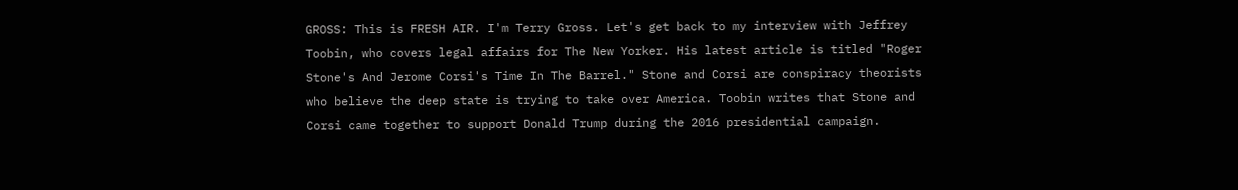GROSS: This is FRESH AIR. I'm Terry Gross. Let's get back to my interview with Jeffrey Toobin, who covers legal affairs for The New Yorker. His latest article is titled "Roger Stone's And Jerome Corsi's Time In The Barrel." Stone and Corsi are conspiracy theorists who believe the deep state is trying to take over America. Toobin writes that Stone and Corsi came together to support Donald Trump during the 2016 presidential campaign.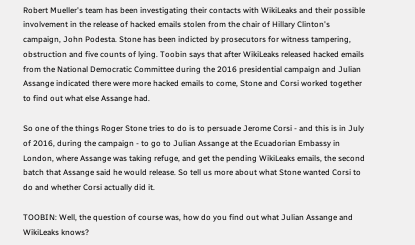Robert Mueller's team has been investigating their contacts with WikiLeaks and their possible involvement in the release of hacked emails stolen from the chair of Hillary Clinton's campaign, John Podesta. Stone has been indicted by prosecutors for witness tampering, obstruction and five counts of lying. Toobin says that after WikiLeaks released hacked emails from the National Democratic Committee during the 2016 presidential campaign and Julian Assange indicated there were more hacked emails to come, Stone and Corsi worked together to find out what else Assange had.

So one of the things Roger Stone tries to do is to persuade Jerome Corsi - and this is in July of 2016, during the campaign - to go to Julian Assange at the Ecuadorian Embassy in London, where Assange was taking refuge, and get the pending WikiLeaks emails, the second batch that Assange said he would release. So tell us more about what Stone wanted Corsi to do and whether Corsi actually did it.

TOOBIN: Well, the question of course was, how do you find out what Julian Assange and WikiLeaks knows?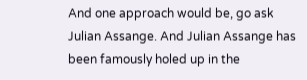And one approach would be, go ask Julian Assange. And Julian Assange has been famously holed up in the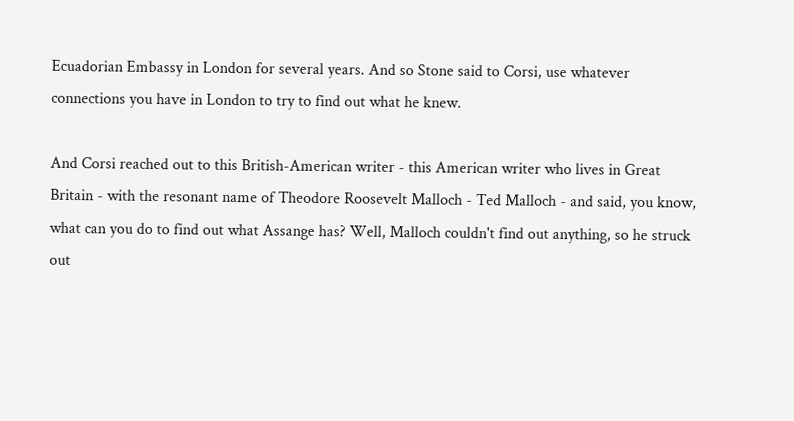Ecuadorian Embassy in London for several years. And so Stone said to Corsi, use whatever connections you have in London to try to find out what he knew.

And Corsi reached out to this British-American writer - this American writer who lives in Great Britain - with the resonant name of Theodore Roosevelt Malloch - Ted Malloch - and said, you know, what can you do to find out what Assange has? Well, Malloch couldn't find out anything, so he struck out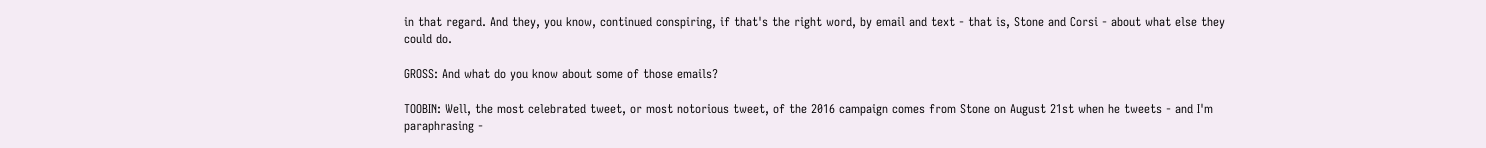in that regard. And they, you know, continued conspiring, if that's the right word, by email and text - that is, Stone and Corsi - about what else they could do.

GROSS: And what do you know about some of those emails?

TOOBIN: Well, the most celebrated tweet, or most notorious tweet, of the 2016 campaign comes from Stone on August 21st when he tweets - and I'm paraphrasing -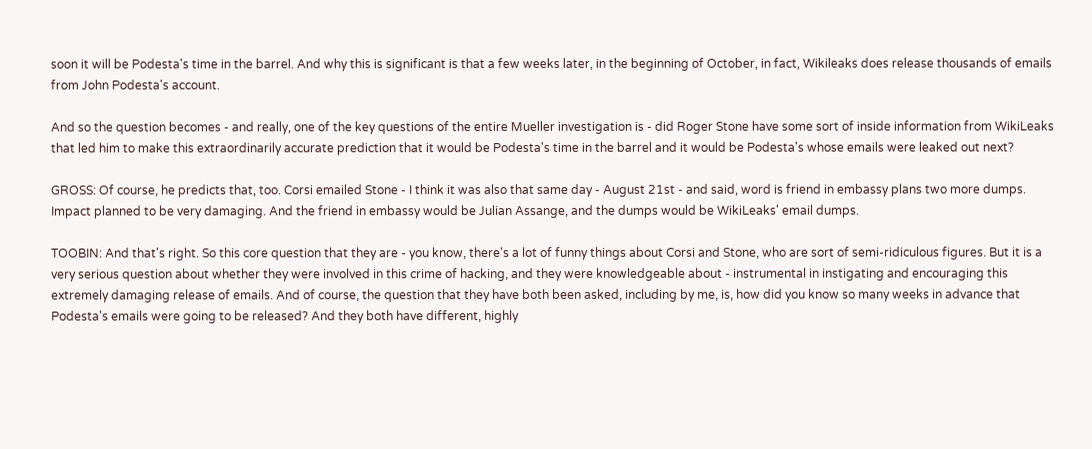soon it will be Podesta's time in the barrel. And why this is significant is that a few weeks later, in the beginning of October, in fact, Wikileaks does release thousands of emails from John Podesta's account.

And so the question becomes - and really, one of the key questions of the entire Mueller investigation is - did Roger Stone have some sort of inside information from WikiLeaks that led him to make this extraordinarily accurate prediction that it would be Podesta's time in the barrel and it would be Podesta's whose emails were leaked out next?

GROSS: Of course, he predicts that, too. Corsi emailed Stone - I think it was also that same day - August 21st - and said, word is friend in embassy plans two more dumps. Impact planned to be very damaging. And the friend in embassy would be Julian Assange, and the dumps would be WikiLeaks' email dumps.

TOOBIN: And that's right. So this core question that they are - you know, there's a lot of funny things about Corsi and Stone, who are sort of semi-ridiculous figures. But it is a very serious question about whether they were involved in this crime of hacking, and they were knowledgeable about - instrumental in instigating and encouraging this extremely damaging release of emails. And of course, the question that they have both been asked, including by me, is, how did you know so many weeks in advance that Podesta's emails were going to be released? And they both have different, highly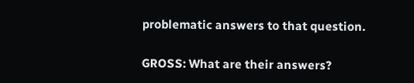problematic answers to that question.

GROSS: What are their answers?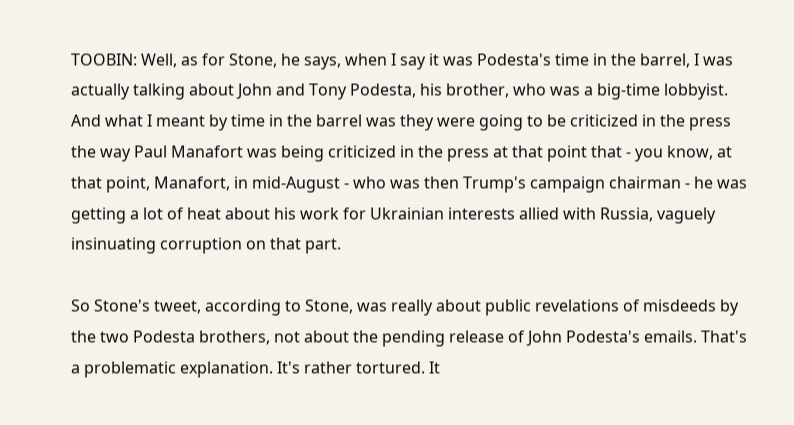TOOBIN: Well, as for Stone, he says, when I say it was Podesta's time in the barrel, I was actually talking about John and Tony Podesta, his brother, who was a big-time lobbyist. And what I meant by time in the barrel was they were going to be criticized in the press the way Paul Manafort was being criticized in the press at that point that - you know, at that point, Manafort, in mid-August - who was then Trump's campaign chairman - he was getting a lot of heat about his work for Ukrainian interests allied with Russia, vaguely insinuating corruption on that part.

So Stone's tweet, according to Stone, was really about public revelations of misdeeds by the two Podesta brothers, not about the pending release of John Podesta's emails. That's a problematic explanation. It's rather tortured. It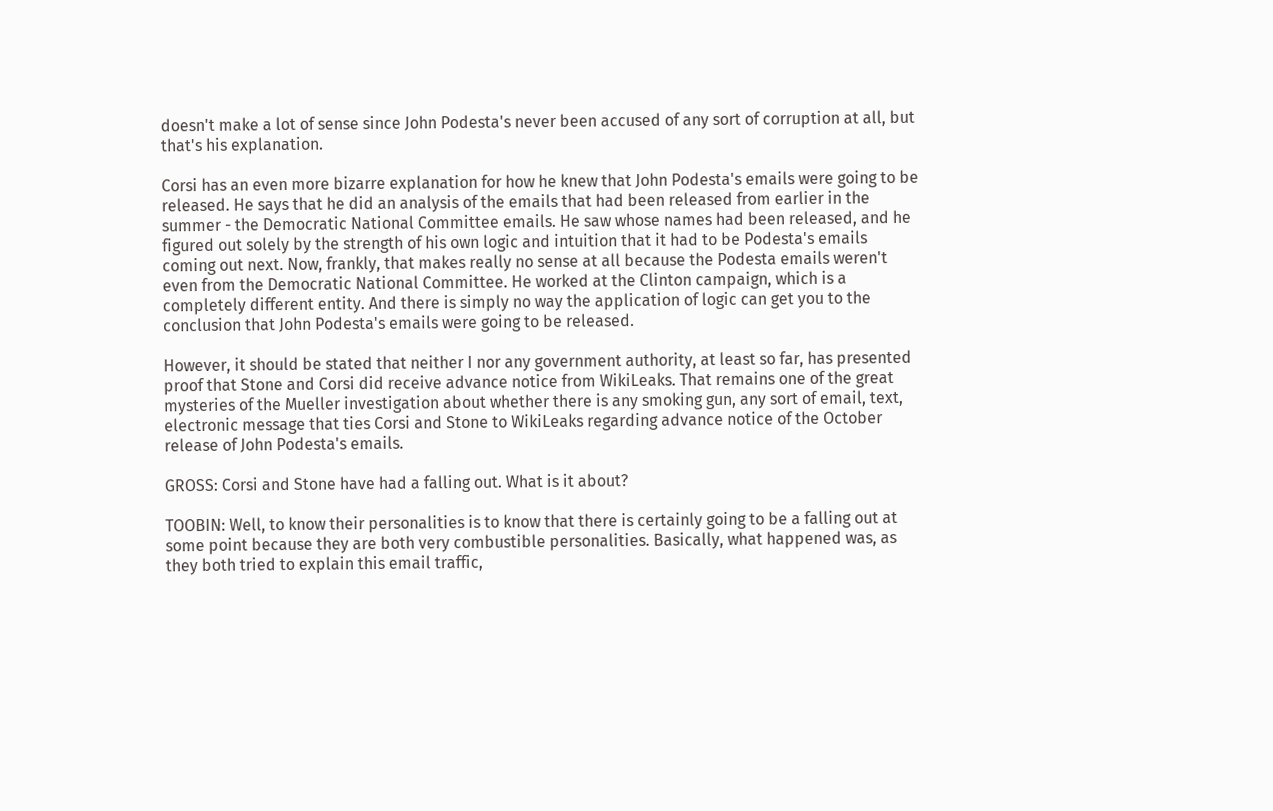doesn't make a lot of sense since John Podesta's never been accused of any sort of corruption at all, but that's his explanation.

Corsi has an even more bizarre explanation for how he knew that John Podesta's emails were going to be released. He says that he did an analysis of the emails that had been released from earlier in the summer - the Democratic National Committee emails. He saw whose names had been released, and he figured out solely by the strength of his own logic and intuition that it had to be Podesta's emails coming out next. Now, frankly, that makes really no sense at all because the Podesta emails weren't even from the Democratic National Committee. He worked at the Clinton campaign, which is a completely different entity. And there is simply no way the application of logic can get you to the conclusion that John Podesta's emails were going to be released.

However, it should be stated that neither I nor any government authority, at least so far, has presented proof that Stone and Corsi did receive advance notice from WikiLeaks. That remains one of the great mysteries of the Mueller investigation about whether there is any smoking gun, any sort of email, text, electronic message that ties Corsi and Stone to WikiLeaks regarding advance notice of the October release of John Podesta's emails.

GROSS: Corsi and Stone have had a falling out. What is it about?

TOOBIN: Well, to know their personalities is to know that there is certainly going to be a falling out at some point because they are both very combustible personalities. Basically, what happened was, as they both tried to explain this email traffic,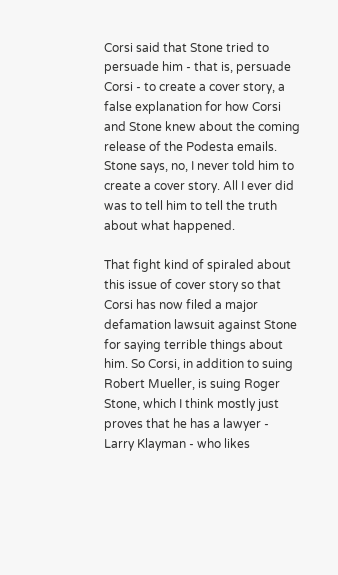Corsi said that Stone tried to persuade him - that is, persuade Corsi - to create a cover story, a false explanation for how Corsi and Stone knew about the coming release of the Podesta emails. Stone says, no, I never told him to create a cover story. All I ever did was to tell him to tell the truth about what happened.

That fight kind of spiraled about this issue of cover story so that Corsi has now filed a major defamation lawsuit against Stone for saying terrible things about him. So Corsi, in addition to suing Robert Mueller, is suing Roger Stone, which I think mostly just proves that he has a lawyer - Larry Klayman - who likes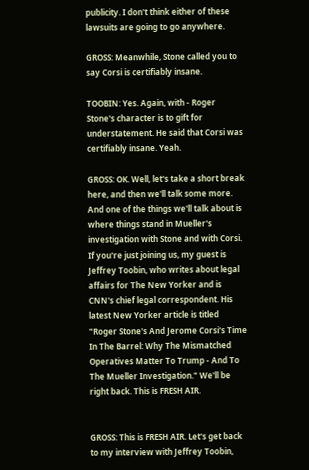publicity. I don't think either of these lawsuits are going to go anywhere.

GROSS: Meanwhile, Stone called you to say Corsi is certifiably insane.

TOOBIN: Yes. Again, with - Roger Stone's character is to gift for understatement. He said that Corsi was certifiably insane. Yeah.

GROSS: OK. Well, let's take a short break here, and then we'll talk some more. And one of the things we'll talk about is where things stand in Mueller's investigation with Stone and with Corsi. If you're just joining us, my guest is Jeffrey Toobin, who writes about legal affairs for The New Yorker and is CNN's chief legal correspondent. His latest New Yorker article is titled "Roger Stone's And Jerome Corsi's Time In The Barrel: Why The Mismatched Operatives Matter To Trump - And To The Mueller Investigation." We'll be right back. This is FRESH AIR.


GROSS: This is FRESH AIR. Let's get back to my interview with Jeffrey Toobin,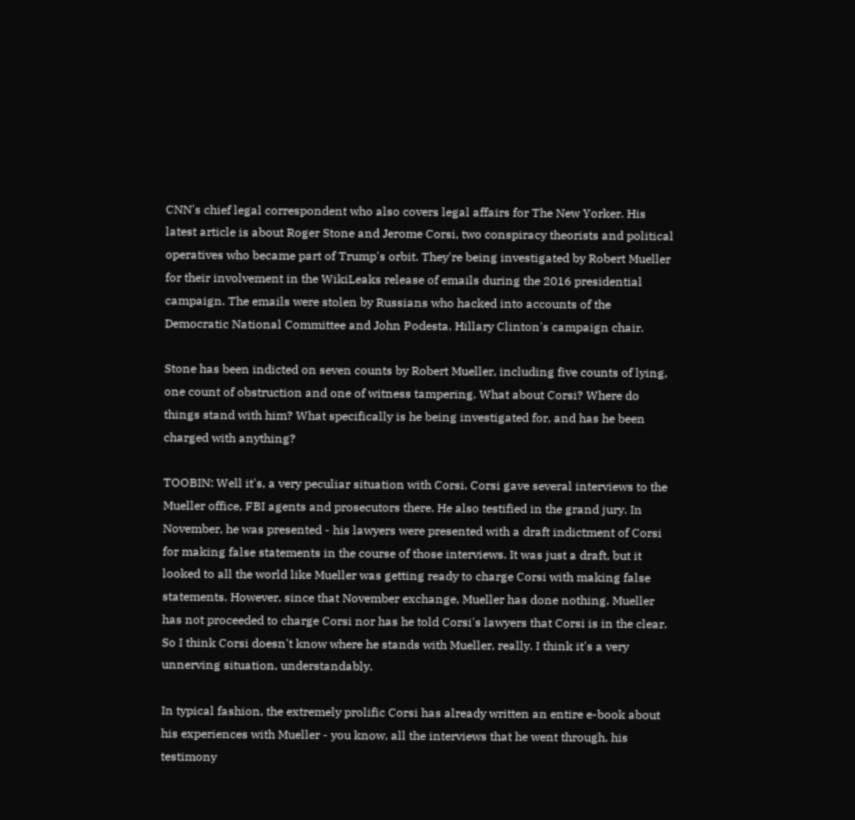CNN's chief legal correspondent who also covers legal affairs for The New Yorker. His latest article is about Roger Stone and Jerome Corsi, two conspiracy theorists and political operatives who became part of Trump's orbit. They're being investigated by Robert Mueller for their involvement in the WikiLeaks release of emails during the 2016 presidential campaign. The emails were stolen by Russians who hacked into accounts of the Democratic National Committee and John Podesta. Hillary Clinton's campaign chair.

Stone has been indicted on seven counts by Robert Mueller, including five counts of lying, one count of obstruction and one of witness tampering. What about Corsi? Where do things stand with him? What specifically is he being investigated for, and has he been charged with anything?

TOOBIN: Well it's, a very peculiar situation with Corsi. Corsi gave several interviews to the Mueller office, FBI agents and prosecutors there. He also testified in the grand jury. In November, he was presented - his lawyers were presented with a draft indictment of Corsi for making false statements in the course of those interviews. It was just a draft, but it looked to all the world like Mueller was getting ready to charge Corsi with making false statements. However, since that November exchange, Mueller has done nothing. Mueller has not proceeded to charge Corsi nor has he told Corsi's lawyers that Corsi is in the clear. So I think Corsi doesn't know where he stands with Mueller, really. I think it's a very unnerving situation, understandably.

In typical fashion, the extremely prolific Corsi has already written an entire e-book about his experiences with Mueller - you know, all the interviews that he went through, his testimony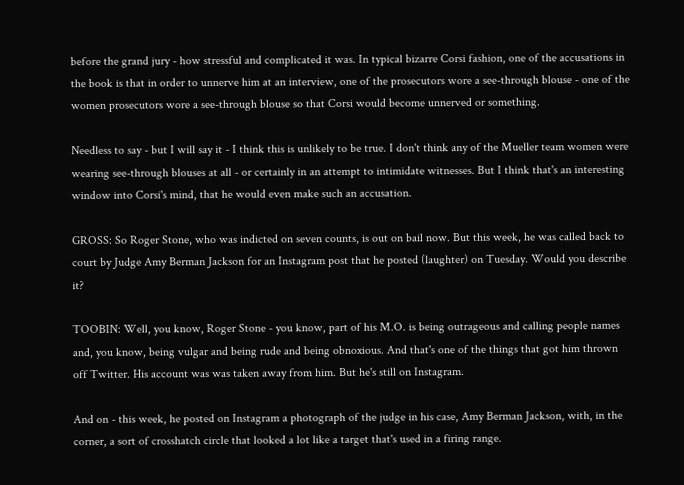before the grand jury - how stressful and complicated it was. In typical bizarre Corsi fashion, one of the accusations in the book is that in order to unnerve him at an interview, one of the prosecutors wore a see-through blouse - one of the women prosecutors wore a see-through blouse so that Corsi would become unnerved or something.

Needless to say - but I will say it - I think this is unlikely to be true. I don't think any of the Mueller team women were wearing see-through blouses at all - or certainly in an attempt to intimidate witnesses. But I think that's an interesting window into Corsi's mind, that he would even make such an accusation.

GROSS: So Roger Stone, who was indicted on seven counts, is out on bail now. But this week, he was called back to court by Judge Amy Berman Jackson for an Instagram post that he posted (laughter) on Tuesday. Would you describe it?

TOOBIN: Well, you know, Roger Stone - you know, part of his M.O. is being outrageous and calling people names and, you know, being vulgar and being rude and being obnoxious. And that's one of the things that got him thrown off Twitter. His account was was taken away from him. But he's still on Instagram.

And on - this week, he posted on Instagram a photograph of the judge in his case, Amy Berman Jackson, with, in the corner, a sort of crosshatch circle that looked a lot like a target that's used in a firing range.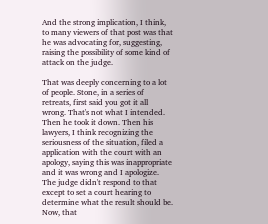And the strong implication, I think, to many viewers of that post was that he was advocating for, suggesting, raising the possibility of some kind of attack on the judge.

That was deeply concerning to a lot of people. Stone, in a series of retreats, first said you got it all wrong. That's not what I intended. Then he took it down. Then his lawyers, I think recognizing the seriousness of the situation, filed a application with the court with an apology, saying this was inappropriate and it was wrong and I apologize. The judge didn't respond to that except to set a court hearing to determine what the result should be. Now, that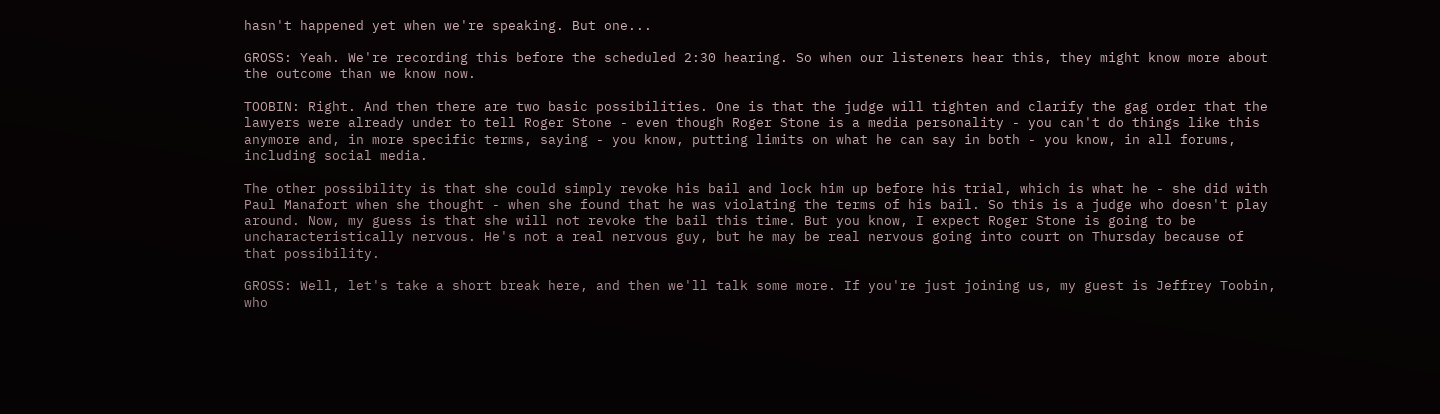hasn't happened yet when we're speaking. But one...

GROSS: Yeah. We're recording this before the scheduled 2:30 hearing. So when our listeners hear this, they might know more about the outcome than we know now.

TOOBIN: Right. And then there are two basic possibilities. One is that the judge will tighten and clarify the gag order that the lawyers were already under to tell Roger Stone - even though Roger Stone is a media personality - you can't do things like this anymore and, in more specific terms, saying - you know, putting limits on what he can say in both - you know, in all forums, including social media.

The other possibility is that she could simply revoke his bail and lock him up before his trial, which is what he - she did with Paul Manafort when she thought - when she found that he was violating the terms of his bail. So this is a judge who doesn't play around. Now, my guess is that she will not revoke the bail this time. But you know, I expect Roger Stone is going to be uncharacteristically nervous. He's not a real nervous guy, but he may be real nervous going into court on Thursday because of that possibility.

GROSS: Well, let's take a short break here, and then we'll talk some more. If you're just joining us, my guest is Jeffrey Toobin, who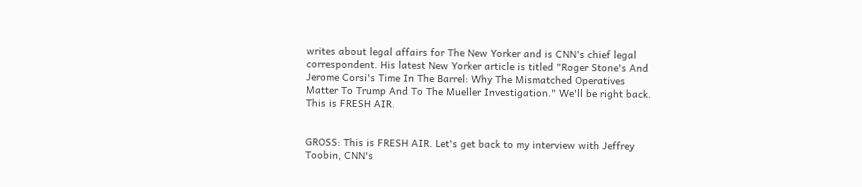writes about legal affairs for The New Yorker and is CNN's chief legal correspondent. His latest New Yorker article is titled "Roger Stone's And Jerome Corsi's Time In The Barrel: Why The Mismatched Operatives Matter To Trump And To The Mueller Investigation." We'll be right back. This is FRESH AIR.


GROSS: This is FRESH AIR. Let's get back to my interview with Jeffrey Toobin, CNN's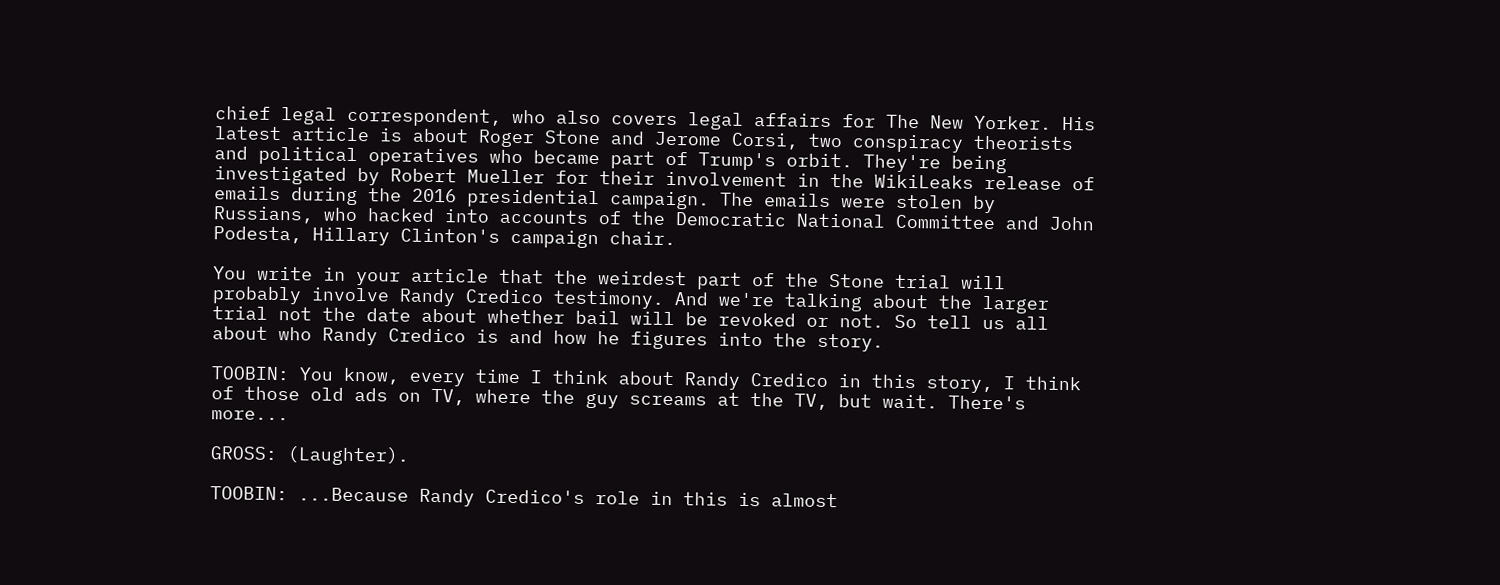chief legal correspondent, who also covers legal affairs for The New Yorker. His latest article is about Roger Stone and Jerome Corsi, two conspiracy theorists and political operatives who became part of Trump's orbit. They're being investigated by Robert Mueller for their involvement in the WikiLeaks release of emails during the 2016 presidential campaign. The emails were stolen by Russians, who hacked into accounts of the Democratic National Committee and John Podesta, Hillary Clinton's campaign chair.

You write in your article that the weirdest part of the Stone trial will probably involve Randy Credico testimony. And we're talking about the larger trial not the date about whether bail will be revoked or not. So tell us all about who Randy Credico is and how he figures into the story.

TOOBIN: You know, every time I think about Randy Credico in this story, I think of those old ads on TV, where the guy screams at the TV, but wait. There's more...

GROSS: (Laughter).

TOOBIN: ...Because Randy Credico's role in this is almost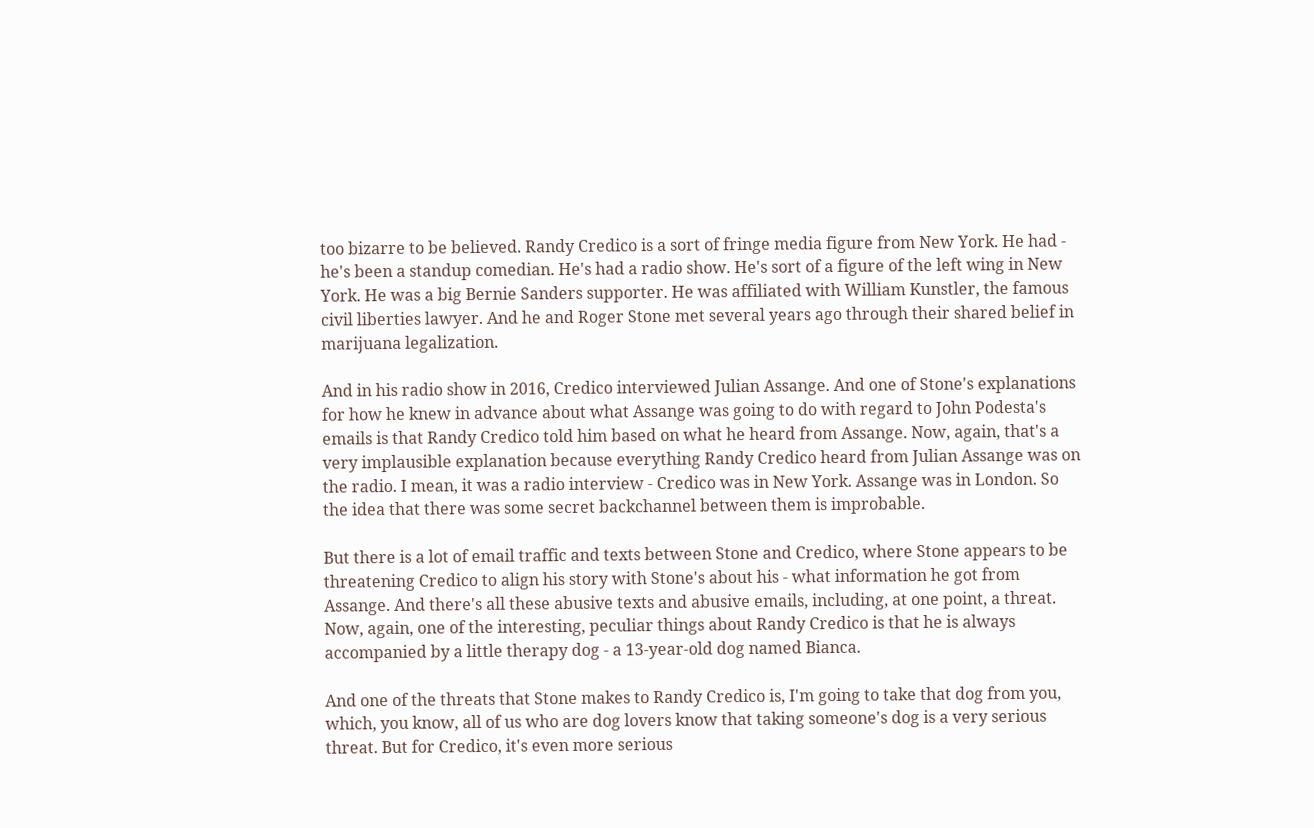too bizarre to be believed. Randy Credico is a sort of fringe media figure from New York. He had - he's been a standup comedian. He's had a radio show. He's sort of a figure of the left wing in New York. He was a big Bernie Sanders supporter. He was affiliated with William Kunstler, the famous civil liberties lawyer. And he and Roger Stone met several years ago through their shared belief in marijuana legalization.

And in his radio show in 2016, Credico interviewed Julian Assange. And one of Stone's explanations for how he knew in advance about what Assange was going to do with regard to John Podesta's emails is that Randy Credico told him based on what he heard from Assange. Now, again, that's a very implausible explanation because everything Randy Credico heard from Julian Assange was on the radio. I mean, it was a radio interview - Credico was in New York. Assange was in London. So the idea that there was some secret backchannel between them is improbable.

But there is a lot of email traffic and texts between Stone and Credico, where Stone appears to be threatening Credico to align his story with Stone's about his - what information he got from Assange. And there's all these abusive texts and abusive emails, including, at one point, a threat. Now, again, one of the interesting, peculiar things about Randy Credico is that he is always accompanied by a little therapy dog - a 13-year-old dog named Bianca.

And one of the threats that Stone makes to Randy Credico is, I'm going to take that dog from you, which, you know, all of us who are dog lovers know that taking someone's dog is a very serious threat. But for Credico, it's even more serious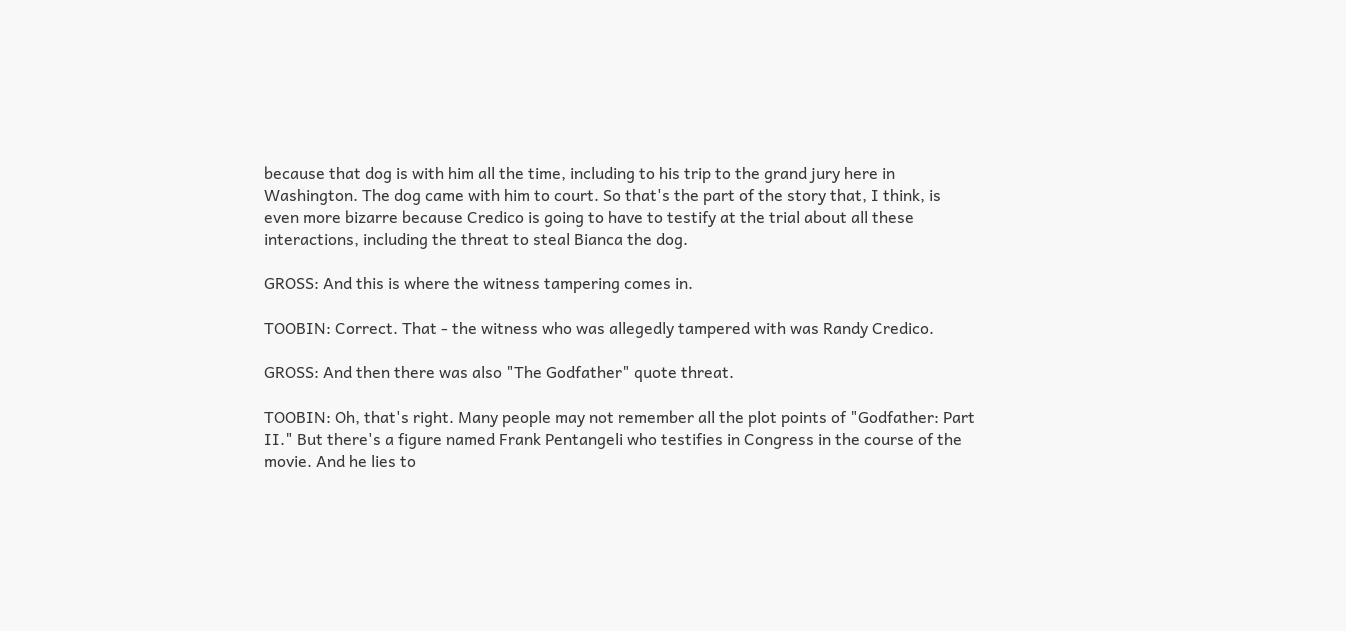because that dog is with him all the time, including to his trip to the grand jury here in Washington. The dog came with him to court. So that's the part of the story that, I think, is even more bizarre because Credico is going to have to testify at the trial about all these interactions, including the threat to steal Bianca the dog.

GROSS: And this is where the witness tampering comes in.

TOOBIN: Correct. That - the witness who was allegedly tampered with was Randy Credico.

GROSS: And then there was also "The Godfather" quote threat.

TOOBIN: Oh, that's right. Many people may not remember all the plot points of "Godfather: Part II." But there's a figure named Frank Pentangeli who testifies in Congress in the course of the movie. And he lies to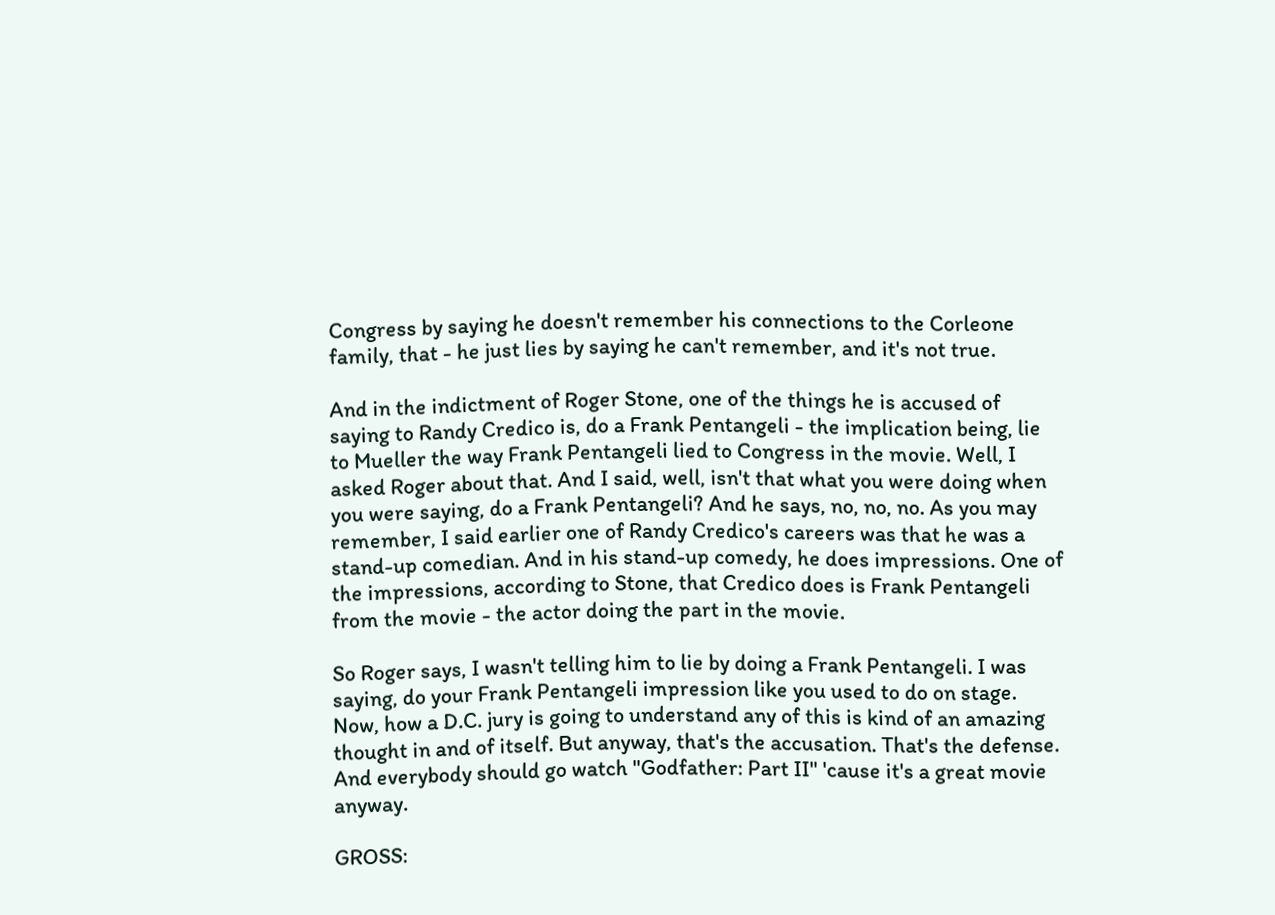Congress by saying he doesn't remember his connections to the Corleone family, that - he just lies by saying he can't remember, and it's not true.

And in the indictment of Roger Stone, one of the things he is accused of saying to Randy Credico is, do a Frank Pentangeli - the implication being, lie to Mueller the way Frank Pentangeli lied to Congress in the movie. Well, I asked Roger about that. And I said, well, isn't that what you were doing when you were saying, do a Frank Pentangeli? And he says, no, no, no. As you may remember, I said earlier one of Randy Credico's careers was that he was a stand-up comedian. And in his stand-up comedy, he does impressions. One of the impressions, according to Stone, that Credico does is Frank Pentangeli from the movie - the actor doing the part in the movie.

So Roger says, I wasn't telling him to lie by doing a Frank Pentangeli. I was saying, do your Frank Pentangeli impression like you used to do on stage. Now, how a D.C. jury is going to understand any of this is kind of an amazing thought in and of itself. But anyway, that's the accusation. That's the defense. And everybody should go watch "Godfather: Part II" 'cause it's a great movie anyway.

GROSS: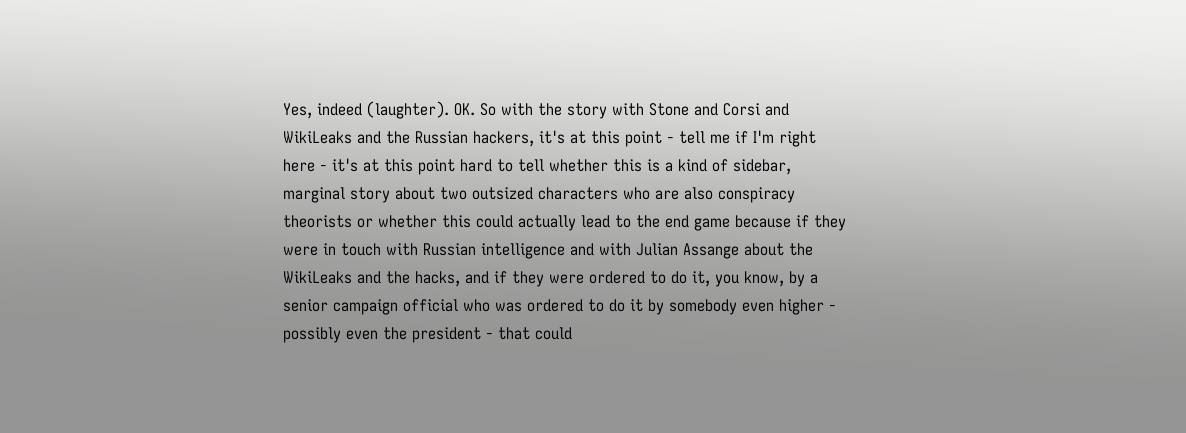Yes, indeed (laughter). OK. So with the story with Stone and Corsi and WikiLeaks and the Russian hackers, it's at this point - tell me if I'm right here - it's at this point hard to tell whether this is a kind of sidebar, marginal story about two outsized characters who are also conspiracy theorists or whether this could actually lead to the end game because if they were in touch with Russian intelligence and with Julian Assange about the WikiLeaks and the hacks, and if they were ordered to do it, you know, by a senior campaign official who was ordered to do it by somebody even higher - possibly even the president - that could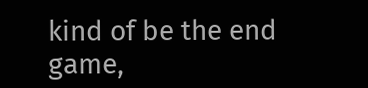kind of be the end game,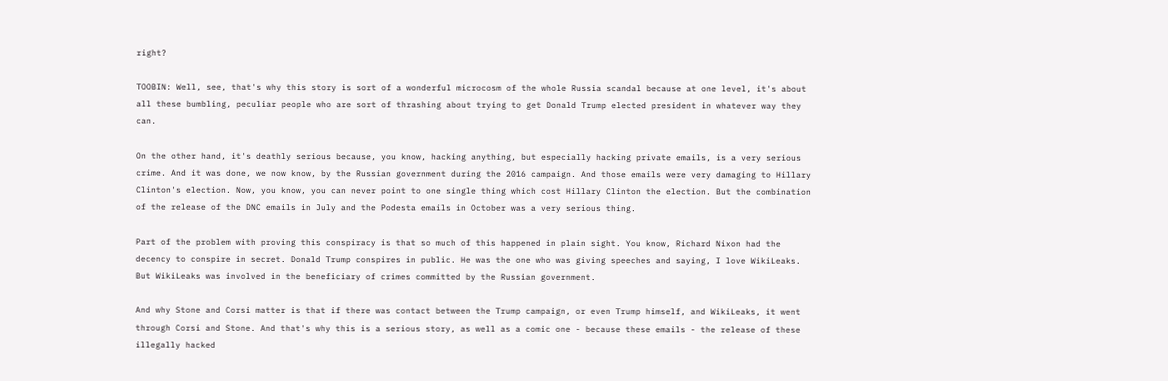right?

TOOBIN: Well, see, that's why this story is sort of a wonderful microcosm of the whole Russia scandal because at one level, it's about all these bumbling, peculiar people who are sort of thrashing about trying to get Donald Trump elected president in whatever way they can.

On the other hand, it's deathly serious because, you know, hacking anything, but especially hacking private emails, is a very serious crime. And it was done, we now know, by the Russian government during the 2016 campaign. And those emails were very damaging to Hillary Clinton's election. Now, you know, you can never point to one single thing which cost Hillary Clinton the election. But the combination of the release of the DNC emails in July and the Podesta emails in October was a very serious thing.

Part of the problem with proving this conspiracy is that so much of this happened in plain sight. You know, Richard Nixon had the decency to conspire in secret. Donald Trump conspires in public. He was the one who was giving speeches and saying, I love WikiLeaks. But WikiLeaks was involved in the beneficiary of crimes committed by the Russian government.

And why Stone and Corsi matter is that if there was contact between the Trump campaign, or even Trump himself, and WikiLeaks, it went through Corsi and Stone. And that's why this is a serious story, as well as a comic one - because these emails - the release of these illegally hacked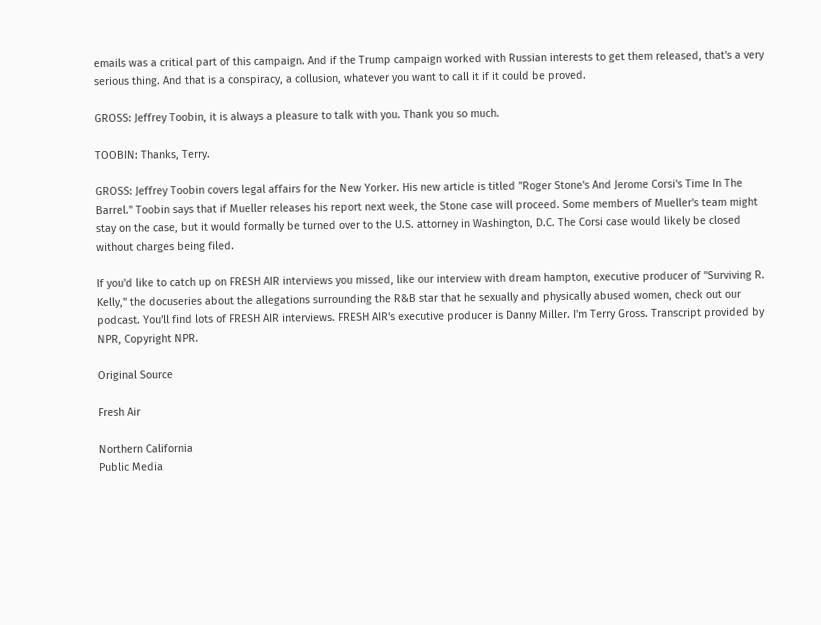emails was a critical part of this campaign. And if the Trump campaign worked with Russian interests to get them released, that's a very serious thing. And that is a conspiracy, a collusion, whatever you want to call it if it could be proved.

GROSS: Jeffrey Toobin, it is always a pleasure to talk with you. Thank you so much.

TOOBIN: Thanks, Terry.

GROSS: Jeffrey Toobin covers legal affairs for the New Yorker. His new article is titled "Roger Stone's And Jerome Corsi's Time In The Barrel." Toobin says that if Mueller releases his report next week, the Stone case will proceed. Some members of Mueller's team might stay on the case, but it would formally be turned over to the U.S. attorney in Washington, D.C. The Corsi case would likely be closed without charges being filed.

If you'd like to catch up on FRESH AIR interviews you missed, like our interview with dream hampton, executive producer of "Surviving R. Kelly," the docuseries about the allegations surrounding the R&B star that he sexually and physically abused women, check out our podcast. You'll find lots of FRESH AIR interviews. FRESH AIR's executive producer is Danny Miller. I'm Terry Gross. Transcript provided by NPR, Copyright NPR.

Original Source

Fresh Air

Northern California
Public Media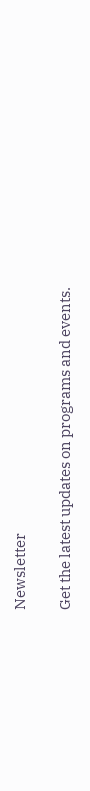Newsletter

Get the latest updates on programs and events.